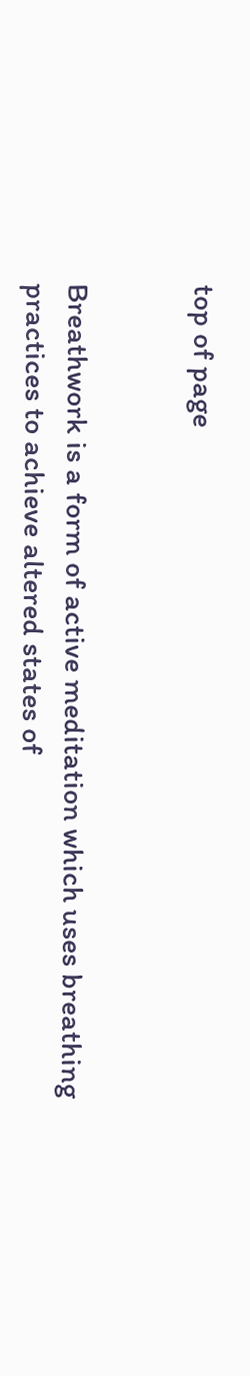top of page


Breathwork is a form of active meditation which uses breathing practices to achieve altered states of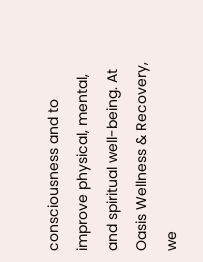consciousness and to improve physical, mental, and spiritual well-being. At Oasis Wellness & Recovery, we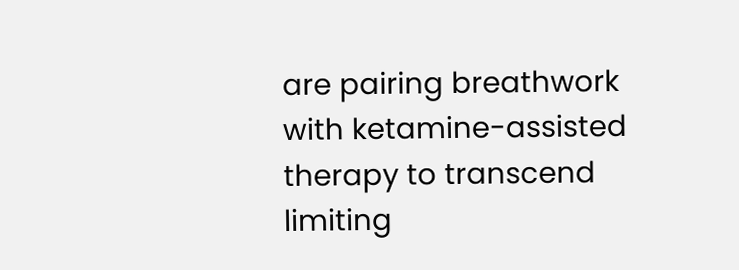are pairing breathwork with ketamine-assisted therapy to transcend limiting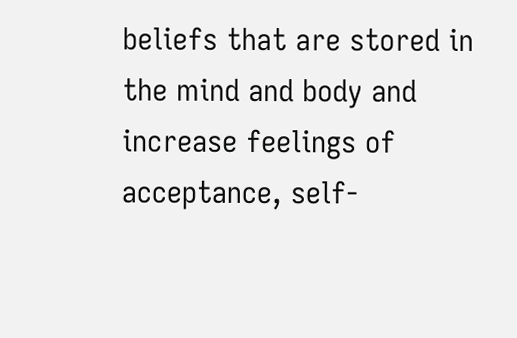beliefs that are stored in the mind and body and increase feelings of acceptance, self-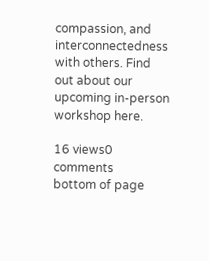compassion, and interconnectedness with others. Find out about our upcoming in-person workshop here.

16 views0 comments
bottom of page